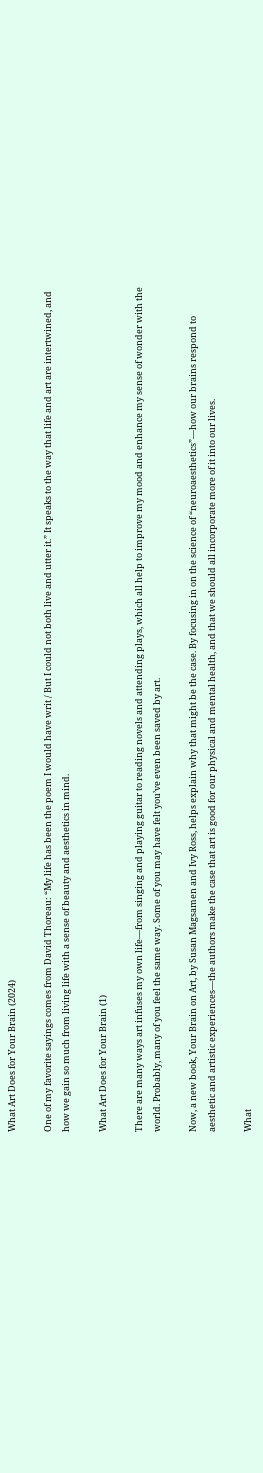What Art Does for Your Brain (2024)

One of my favorite sayings comes from David Thoreau: “My life has been the poem I would have writ / But I could not both live and utter it.” It speaks to the way that life and art are intertwined, and how we gain so much from living life with a sense of beauty and aesthetics in mind.

What Art Does for Your Brain (1)

There are many ways art infuses my own life—from singing and playing guitar to reading novels and attending plays, which all help to improve my mood and enhance my sense of wonder with the world. Probably, many of you feel the same way. Some of you may have felt you’ve even been saved by art.

Now, a new book, Your Brain on Art, by Susan Magsamen and Ivy Ross, helps explain why that might be the case. By focusing in on the science of “neuroaesthetics”—how our brains respond to aesthetic and artistic experiences—the authors make the case that art is good for our physical and mental health, and that we should all incorporate more of it into our lives.

What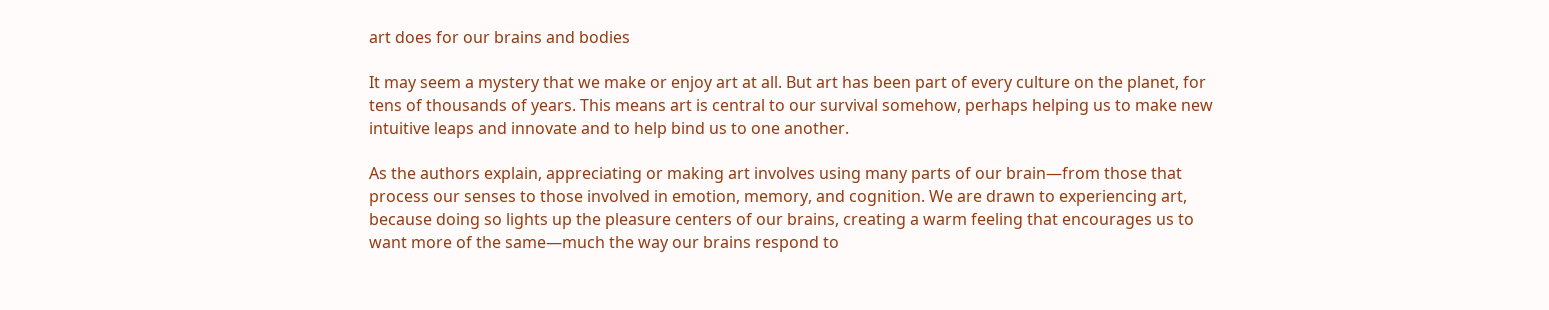art does for our brains and bodies

It may seem a mystery that we make or enjoy art at all. But art has been part of every culture on the planet, for tens of thousands of years. This means art is central to our survival somehow, perhaps helping us to make new intuitive leaps and innovate and to help bind us to one another.

As the authors explain, appreciating or making art involves using many parts of our brain—from those that process our senses to those involved in emotion, memory, and cognition. We are drawn to experiencing art, because doing so lights up the pleasure centers of our brains, creating a warm feeling that encourages us to want more of the same—much the way our brains respond to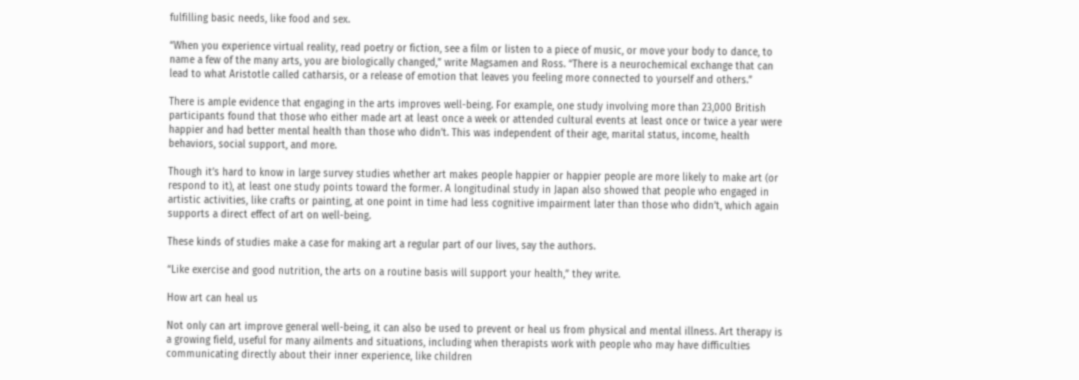fulfilling basic needs, like food and sex.

“When you experience virtual reality, read poetry or fiction, see a film or listen to a piece of music, or move your body to dance, to name a few of the many arts, you are biologically changed,” write Magsamen and Ross. “There is a neurochemical exchange that can lead to what Aristotle called catharsis, or a release of emotion that leaves you feeling more connected to yourself and others.”

There is ample evidence that engaging in the arts improves well-being. For example, one study involving more than 23,000 British participants found that those who either made art at least once a week or attended cultural events at least once or twice a year were happier and had better mental health than those who didn’t. This was independent of their age, marital status, income, health behaviors, social support, and more.

Though it’s hard to know in large survey studies whether art makes people happier or happier people are more likely to make art (or respond to it), at least one study points toward the former. A longitudinal study in Japan also showed that people who engaged in artistic activities, like crafts or painting, at one point in time had less cognitive impairment later than those who didn’t, which again supports a direct effect of art on well-being.

These kinds of studies make a case for making art a regular part of our lives, say the authors.

“Like exercise and good nutrition, the arts on a routine basis will support your health,” they write.

How art can heal us

Not only can art improve general well-being, it can also be used to prevent or heal us from physical and mental illness. Art therapy is a growing field, useful for many ailments and situations, including when therapists work with people who may have difficulties communicating directly about their inner experience, like children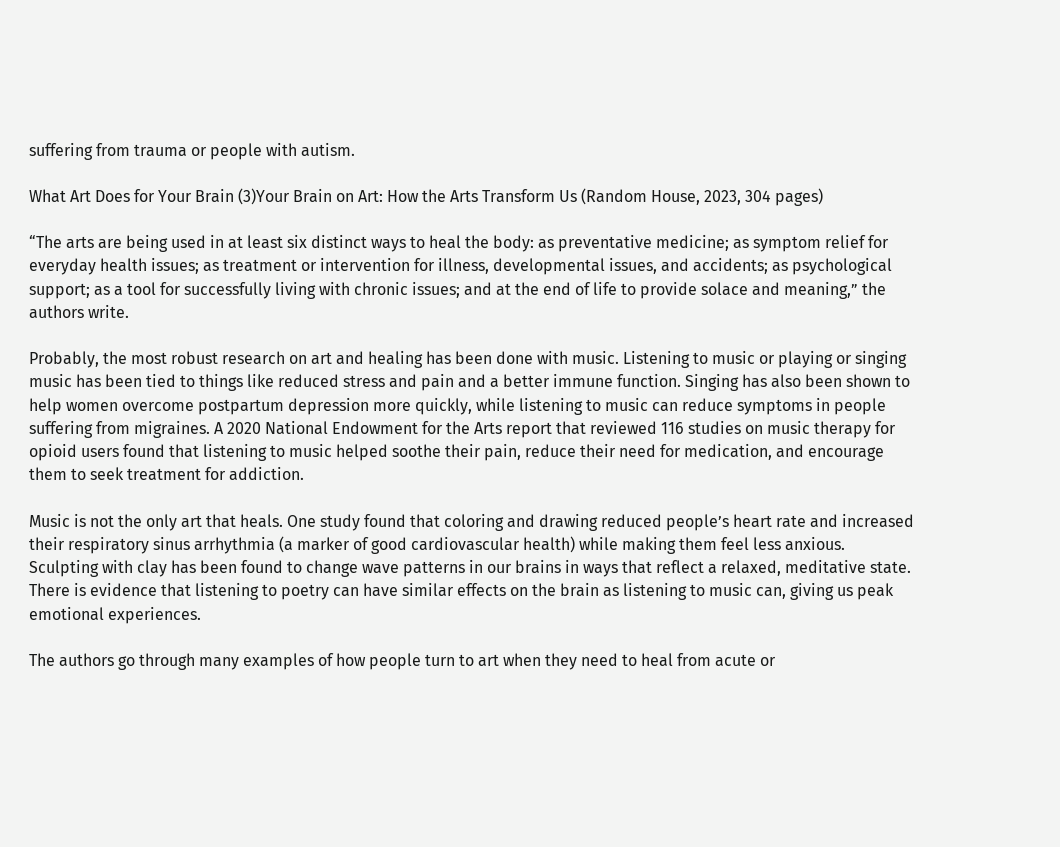suffering from trauma or people with autism.

What Art Does for Your Brain (3)Your Brain on Art: How the Arts Transform Us (Random House, 2023, 304 pages)

“The arts are being used in at least six distinct ways to heal the body: as preventative medicine; as symptom relief for everyday health issues; as treatment or intervention for illness, developmental issues, and accidents; as psychological support; as a tool for successfully living with chronic issues; and at the end of life to provide solace and meaning,” the authors write.

Probably, the most robust research on art and healing has been done with music. Listening to music or playing or singing music has been tied to things like reduced stress and pain and a better immune function. Singing has also been shown to help women overcome postpartum depression more quickly, while listening to music can reduce symptoms in people suffering from migraines. A 2020 National Endowment for the Arts report that reviewed 116 studies on music therapy for opioid users found that listening to music helped soothe their pain, reduce their need for medication, and encourage them to seek treatment for addiction.

Music is not the only art that heals. One study found that coloring and drawing reduced people’s heart rate and increased their respiratory sinus arrhythmia (a marker of good cardiovascular health) while making them feel less anxious. Sculpting with clay has been found to change wave patterns in our brains in ways that reflect a relaxed, meditative state. There is evidence that listening to poetry can have similar effects on the brain as listening to music can, giving us peak emotional experiences.

The authors go through many examples of how people turn to art when they need to heal from acute or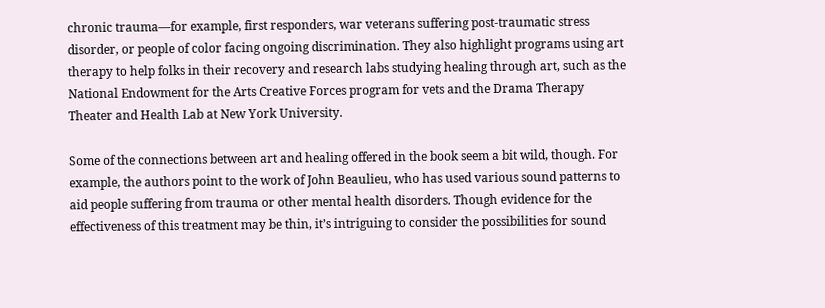chronic trauma—for example, first responders, war veterans suffering post-traumatic stress disorder, or people of color facing ongoing discrimination. They also highlight programs using art therapy to help folks in their recovery and research labs studying healing through art, such as the National Endowment for the Arts Creative Forces program for vets and the Drama Therapy Theater and Health Lab at New York University.

Some of the connections between art and healing offered in the book seem a bit wild, though. For example, the authors point to the work of John Beaulieu, who has used various sound patterns to aid people suffering from trauma or other mental health disorders. Though evidence for the effectiveness of this treatment may be thin, it’s intriguing to consider the possibilities for sound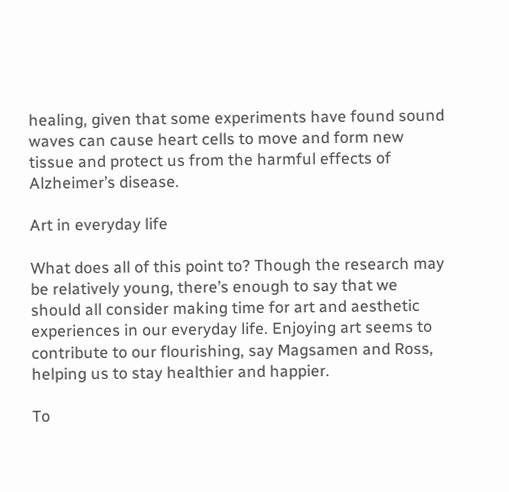healing, given that some experiments have found sound waves can cause heart cells to move and form new tissue and protect us from the harmful effects of Alzheimer’s disease.

Art in everyday life

What does all of this point to? Though the research may be relatively young, there’s enough to say that we should all consider making time for art and aesthetic experiences in our everyday life. Enjoying art seems to contribute to our flourishing, say Magsamen and Ross, helping us to stay healthier and happier.

To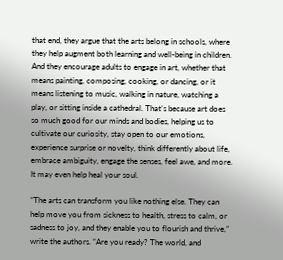that end, they argue that the arts belong in schools, where they help augment both learning and well-being in children. And they encourage adults to engage in art, whether that means painting, composing, cooking, or dancing, or it means listening to music, walking in nature, watching a play, or sitting inside a cathedral. That’s because art does so much good for our minds and bodies, helping us to cultivate our curiosity, stay open to our emotions, experience surprise or novelty, think differently about life, embrace ambiguity, engage the senses, feel awe, and more. It may even help heal your soul.

“The arts can transform you like nothing else. They can help move you from sickness to health, stress to calm, or sadness to joy, and they enable you to flourish and thrive,” write the authors. “Are you ready? The world, and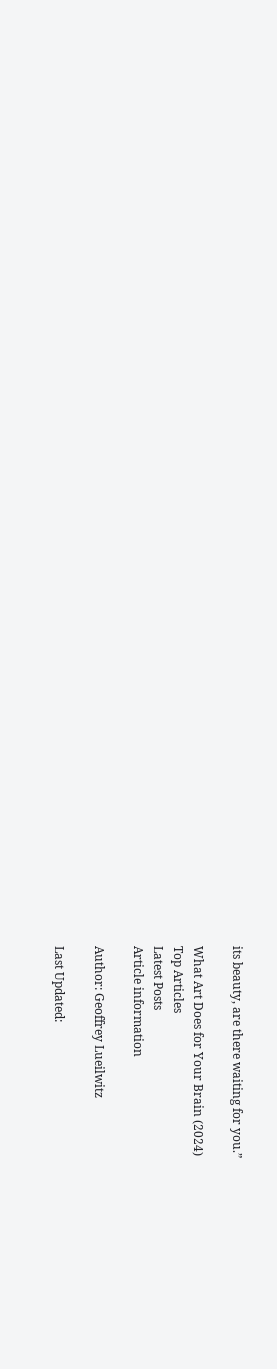its beauty, are there waiting for you.”

What Art Does for Your Brain (2024)
Top Articles
Latest Posts
Article information

Author: Geoffrey Lueilwitz

Last Updated: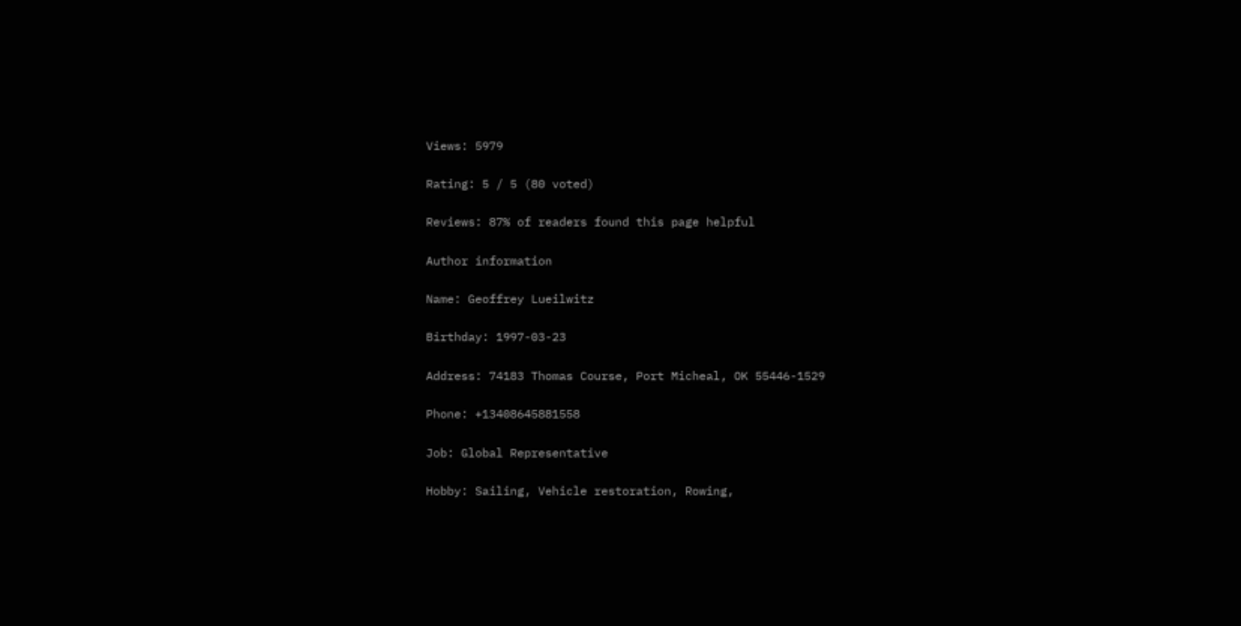Views: 5979

Rating: 5 / 5 (80 voted)

Reviews: 87% of readers found this page helpful

Author information

Name: Geoffrey Lueilwitz

Birthday: 1997-03-23

Address: 74183 Thomas Course, Port Micheal, OK 55446-1529

Phone: +13408645881558

Job: Global Representative

Hobby: Sailing, Vehicle restoration, Rowing,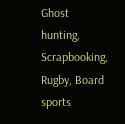Ghost hunting, Scrapbooking, Rugby, Board sports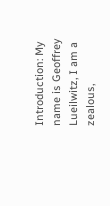Introduction: My name is Geoffrey Lueilwitz, I am a zealous,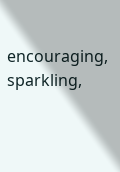encouraging, sparkling,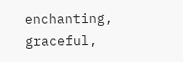enchanting, graceful,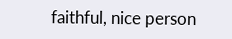faithful, nice person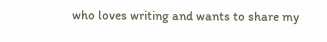who loves writing and wants to share my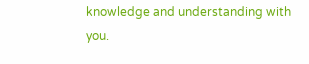knowledge and understanding with you.